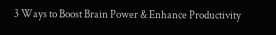3 Ways to Boost Brain Power & Enhance Productivity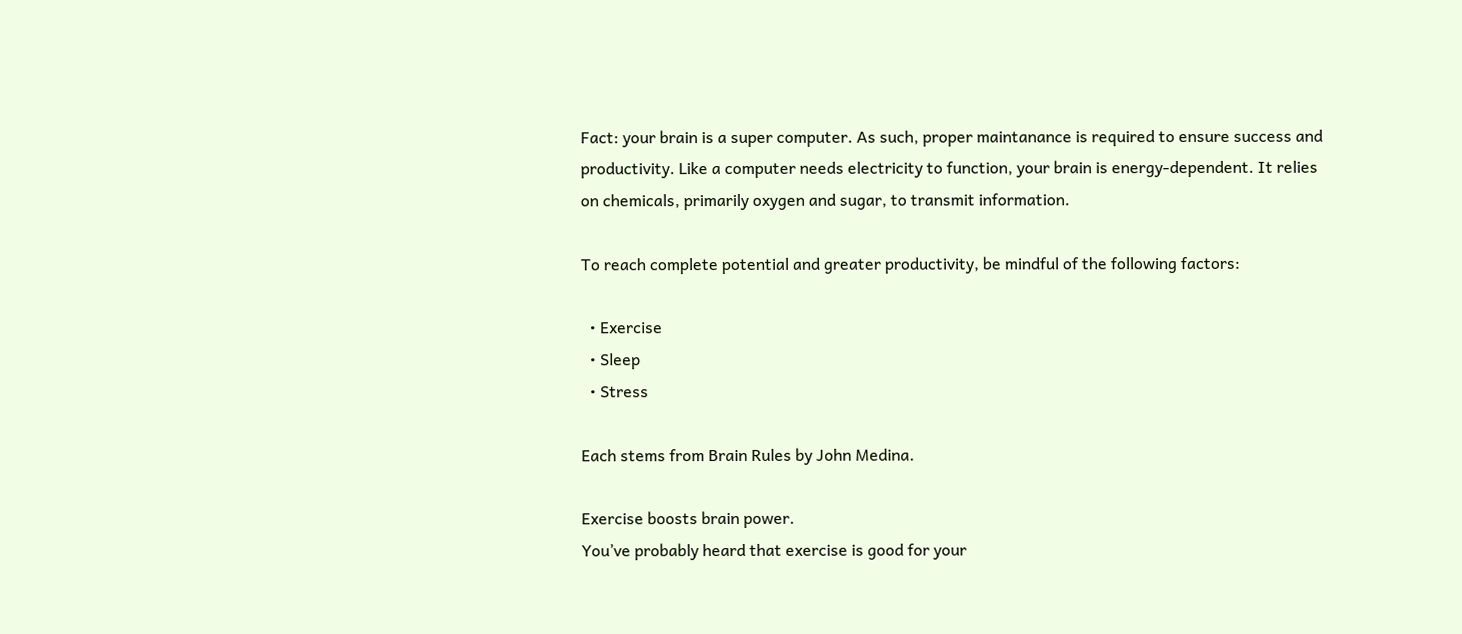Fact: your brain is a super computer. As such, proper maintanance is required to ensure success and productivity. Like a computer needs electricity to function, your brain is energy-dependent. It relies on chemicals, primarily oxygen and sugar, to transmit information.

To reach complete potential and greater productivity, be mindful of the following factors:

  • Exercise
  • Sleep
  • Stress

Each stems from Brain Rules by John Medina.

Exercise boosts brain power.
You’ve probably heard that exercise is good for your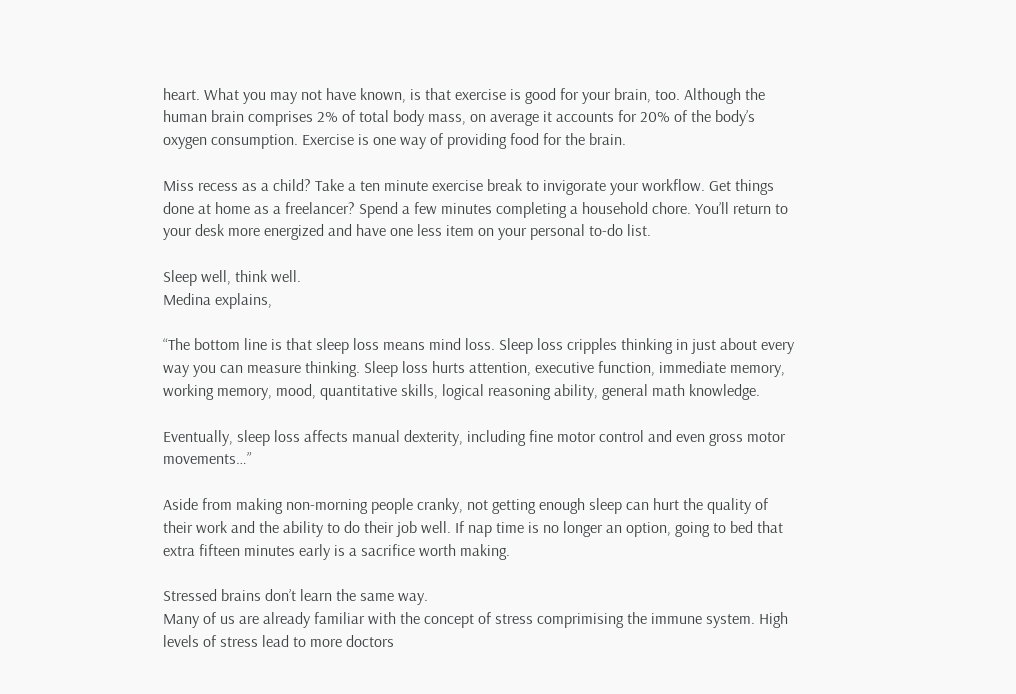heart. What you may not have known, is that exercise is good for your brain, too. Although the human brain comprises 2% of total body mass, on average it accounts for 20% of the body’s oxygen consumption. Exercise is one way of providing food for the brain.

Miss recess as a child? Take a ten minute exercise break to invigorate your workflow. Get things done at home as a freelancer? Spend a few minutes completing a household chore. You’ll return to your desk more energized and have one less item on your personal to-do list.

Sleep well, think well.
Medina explains,

“The bottom line is that sleep loss means mind loss. Sleep loss cripples thinking in just about every way you can measure thinking. Sleep loss hurts attention, executive function, immediate memory, working memory, mood, quantitative skills, logical reasoning ability, general math knowledge.

Eventually, sleep loss affects manual dexterity, including fine motor control and even gross motor movements…”

Aside from making non-morning people cranky, not getting enough sleep can hurt the quality of their work and the ability to do their job well. If nap time is no longer an option, going to bed that extra fifteen minutes early is a sacrifice worth making.

Stressed brains don’t learn the same way.
Many of us are already familiar with the concept of stress comprimising the immune system. High levels of stress lead to more doctors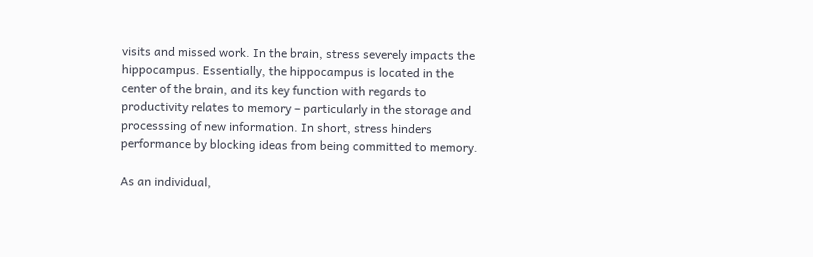visits and missed work. In the brain, stress severely impacts the hippocampus. Essentially, the hippocampus is located in the center of the brain, and its key function with regards to productivity relates to memory – particularly in the storage and processsing of new information. In short, stress hinders performance by blocking ideas from being committed to memory.

As an individual,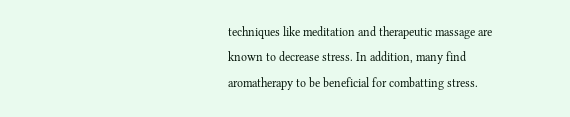techniques like meditation and therapeutic massage are known to decrease stress. In addition, many find aromatherapy to be beneficial for combatting stress.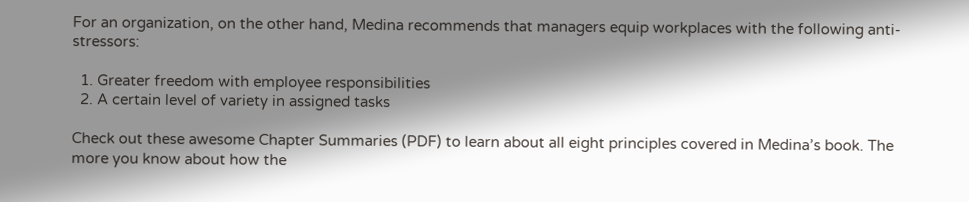For an organization, on the other hand, Medina recommends that managers equip workplaces with the following anti-stressors:

  1. Greater freedom with employee responsibilities
  2. A certain level of variety in assigned tasks

Check out these awesome Chapter Summaries (PDF) to learn about all eight principles covered in Medina’s book. The more you know about how the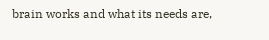brain works and what its needs are,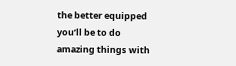the better equipped you’ll be to do amazing things with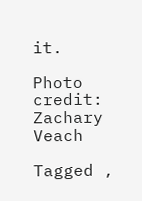it.

Photo credit: Zachary Veach

Tagged ,